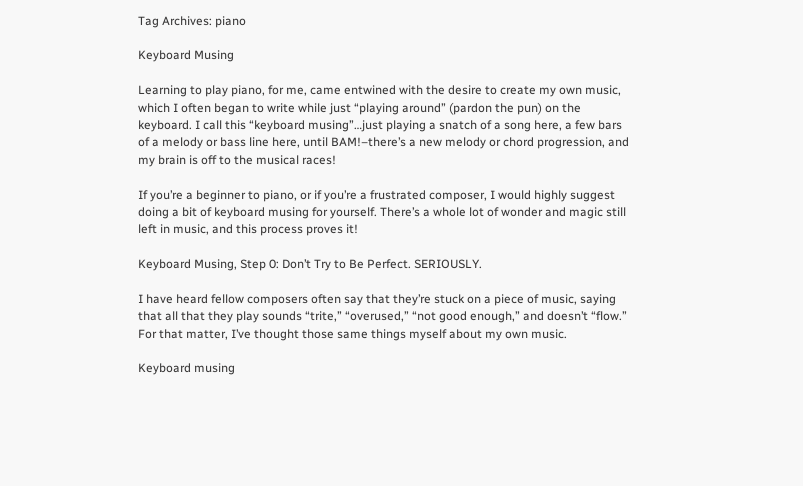Tag Archives: piano

Keyboard Musing

Learning to play piano, for me, came entwined with the desire to create my own music, which I often began to write while just “playing around” (pardon the pun) on the keyboard. I call this “keyboard musing”…just playing a snatch of a song here, a few bars of a melody or bass line here, until BAM!–there’s a new melody or chord progression, and my brain is off to the musical races!

If you’re a beginner to piano, or if you’re a frustrated composer, I would highly suggest doing a bit of keyboard musing for yourself. There’s a whole lot of wonder and magic still left in music, and this process proves it!

Keyboard Musing, Step 0: Don’t Try to Be Perfect. SERIOUSLY.

I have heard fellow composers often say that they’re stuck on a piece of music, saying that all that they play sounds “trite,” “overused,” “not good enough,” and doesn’t “flow.” For that matter, I’ve thought those same things myself about my own music.

Keyboard musing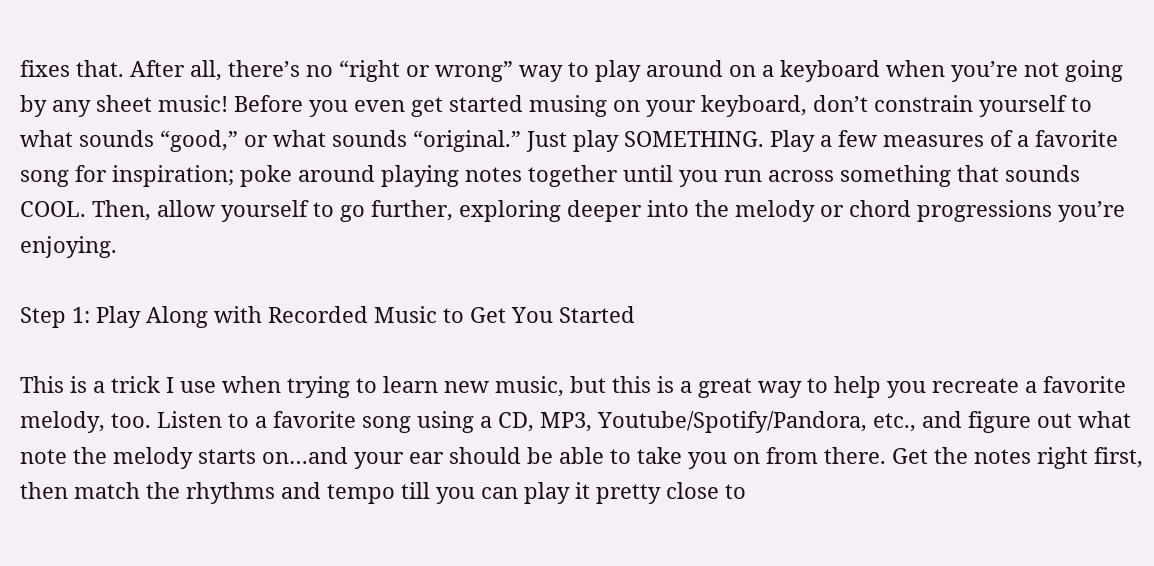fixes that. After all, there’s no “right or wrong” way to play around on a keyboard when you’re not going by any sheet music! Before you even get started musing on your keyboard, don’t constrain yourself to what sounds “good,” or what sounds “original.” Just play SOMETHING. Play a few measures of a favorite song for inspiration; poke around playing notes together until you run across something that sounds COOL. Then, allow yourself to go further, exploring deeper into the melody or chord progressions you’re enjoying.

Step 1: Play Along with Recorded Music to Get You Started

This is a trick I use when trying to learn new music, but this is a great way to help you recreate a favorite melody, too. Listen to a favorite song using a CD, MP3, Youtube/Spotify/Pandora, etc., and figure out what note the melody starts on…and your ear should be able to take you on from there. Get the notes right first, then match the rhythms and tempo till you can play it pretty close to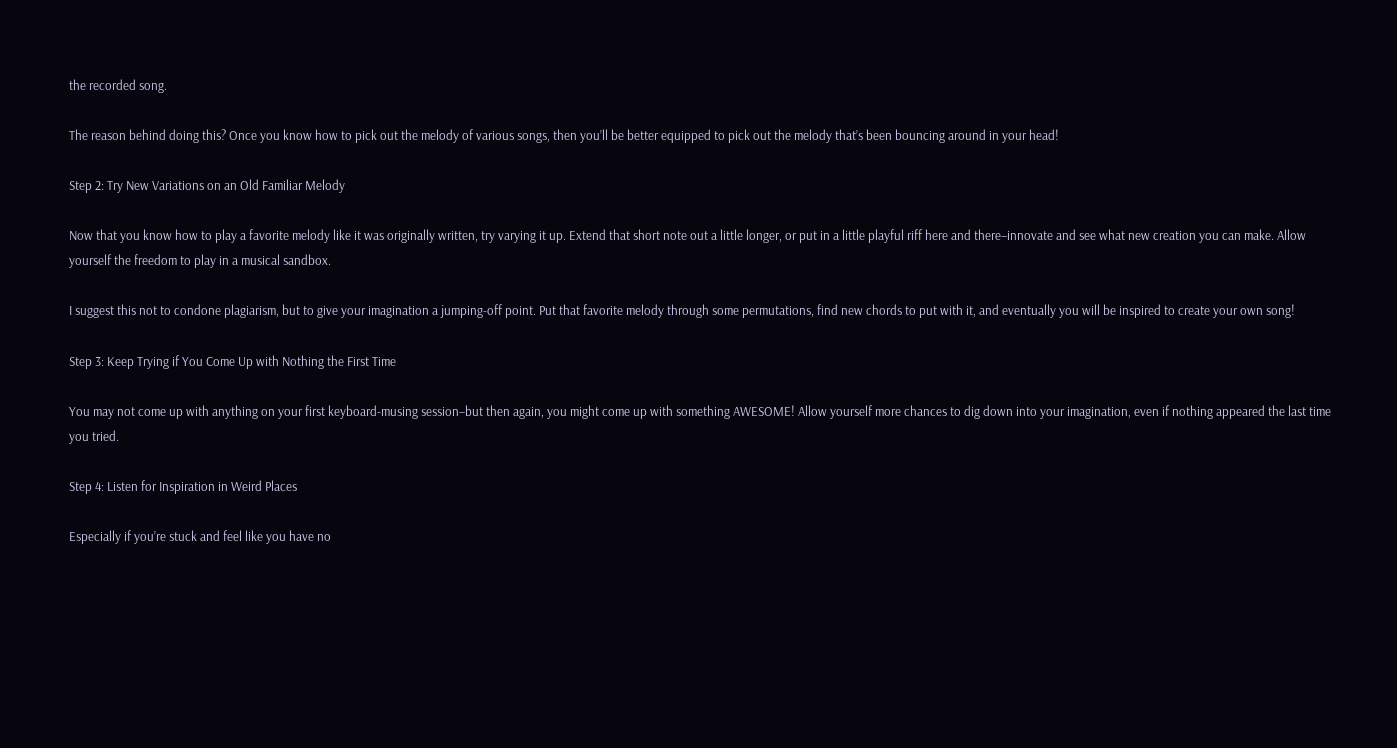the recorded song.

The reason behind doing this? Once you know how to pick out the melody of various songs, then you’ll be better equipped to pick out the melody that’s been bouncing around in your head!

Step 2: Try New Variations on an Old Familiar Melody

Now that you know how to play a favorite melody like it was originally written, try varying it up. Extend that short note out a little longer, or put in a little playful riff here and there–innovate and see what new creation you can make. Allow yourself the freedom to play in a musical sandbox.

I suggest this not to condone plagiarism, but to give your imagination a jumping-off point. Put that favorite melody through some permutations, find new chords to put with it, and eventually you will be inspired to create your own song!

Step 3: Keep Trying if You Come Up with Nothing the First Time

You may not come up with anything on your first keyboard-musing session–but then again, you might come up with something AWESOME! Allow yourself more chances to dig down into your imagination, even if nothing appeared the last time you tried.

Step 4: Listen for Inspiration in Weird Places

Especially if you’re stuck and feel like you have no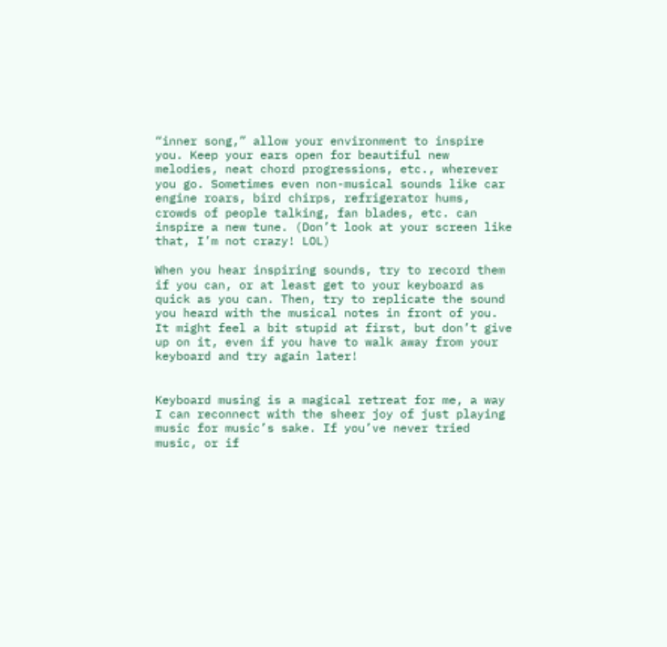“inner song,” allow your environment to inspire you. Keep your ears open for beautiful new melodies, neat chord progressions, etc., wherever you go. Sometimes even non-musical sounds like car engine roars, bird chirps, refrigerator hums, crowds of people talking, fan blades, etc. can inspire a new tune. (Don’t look at your screen like that, I’m not crazy! LOL)

When you hear inspiring sounds, try to record them if you can, or at least get to your keyboard as quick as you can. Then, try to replicate the sound you heard with the musical notes in front of you. It might feel a bit stupid at first, but don’t give up on it, even if you have to walk away from your keyboard and try again later!


Keyboard musing is a magical retreat for me, a way I can reconnect with the sheer joy of just playing music for music’s sake. If you’ve never tried music, or if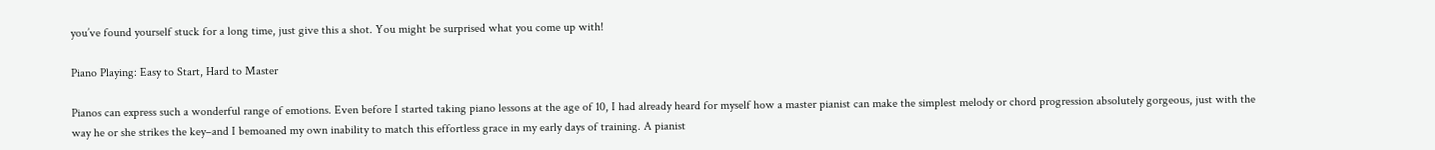you’ve found yourself stuck for a long time, just give this a shot. You might be surprised what you come up with!

Piano Playing: Easy to Start, Hard to Master

Pianos can express such a wonderful range of emotions. Even before I started taking piano lessons at the age of 10, I had already heard for myself how a master pianist can make the simplest melody or chord progression absolutely gorgeous, just with the way he or she strikes the key–and I bemoaned my own inability to match this effortless grace in my early days of training. A pianist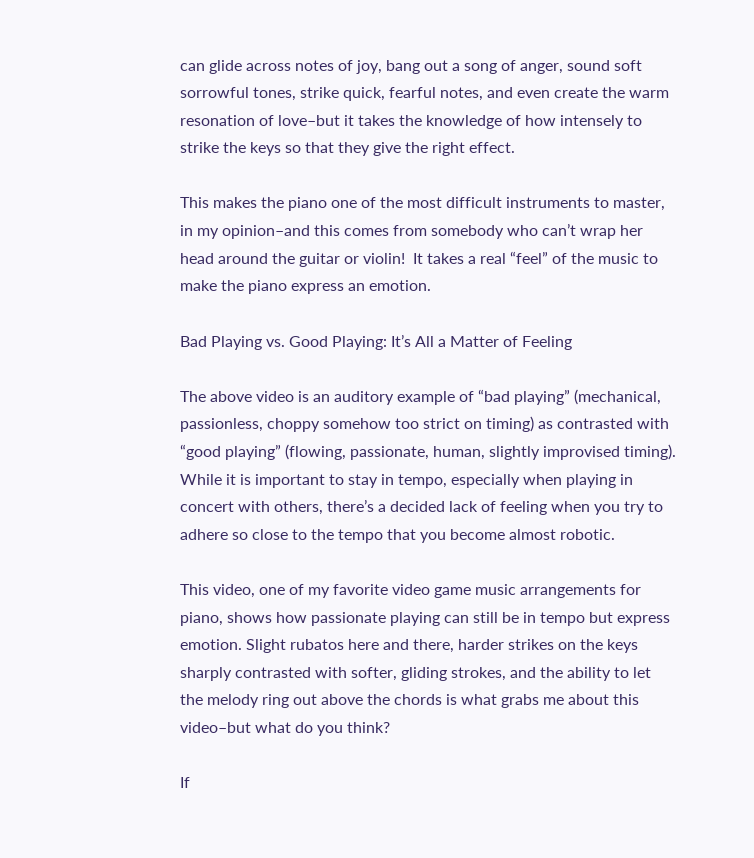can glide across notes of joy, bang out a song of anger, sound soft sorrowful tones, strike quick, fearful notes, and even create the warm resonation of love–but it takes the knowledge of how intensely to strike the keys so that they give the right effect.

This makes the piano one of the most difficult instruments to master, in my opinion–and this comes from somebody who can’t wrap her head around the guitar or violin!  It takes a real “feel” of the music to make the piano express an emotion.

Bad Playing vs. Good Playing: It’s All a Matter of Feeling

The above video is an auditory example of “bad playing” (mechanical, passionless, choppy somehow too strict on timing) as contrasted with “good playing” (flowing, passionate, human, slightly improvised timing). While it is important to stay in tempo, especially when playing in concert with others, there’s a decided lack of feeling when you try to adhere so close to the tempo that you become almost robotic.

This video, one of my favorite video game music arrangements for piano, shows how passionate playing can still be in tempo but express emotion. Slight rubatos here and there, harder strikes on the keys sharply contrasted with softer, gliding strokes, and the ability to let the melody ring out above the chords is what grabs me about this video–but what do you think?

If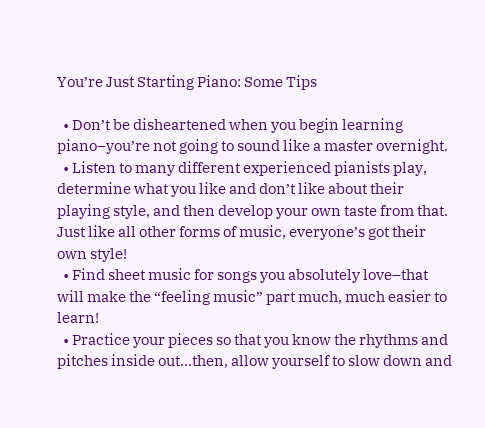You’re Just Starting Piano: Some Tips

  • Don’t be disheartened when you begin learning piano–you’re not going to sound like a master overnight.
  • Listen to many different experienced pianists play, determine what you like and don’t like about their playing style, and then develop your own taste from that. Just like all other forms of music, everyone’s got their own style!
  • Find sheet music for songs you absolutely love–that will make the “feeling music” part much, much easier to learn!
  • Practice your pieces so that you know the rhythms and pitches inside out…then, allow yourself to slow down and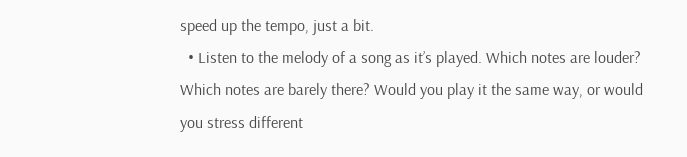speed up the tempo, just a bit.
  • Listen to the melody of a song as it’s played. Which notes are louder? Which notes are barely there? Would you play it the same way, or would you stress different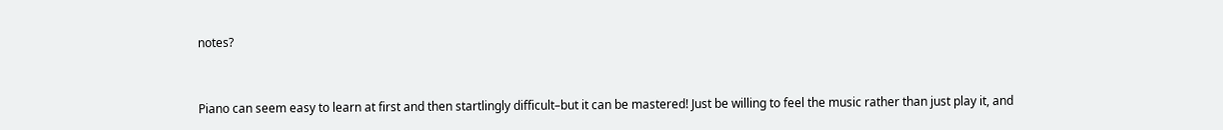notes?


Piano can seem easy to learn at first and then startlingly difficult–but it can be mastered! Just be willing to feel the music rather than just play it, and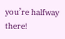you’re halfway there!